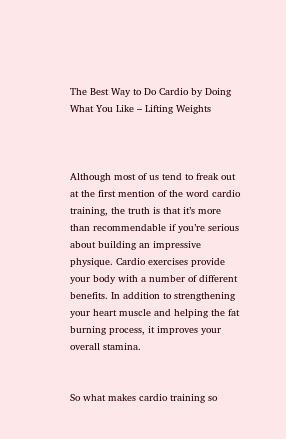The Best Way to Do Cardio by Doing What You Like – Lifting Weights



Although most of us tend to freak out at the first mention of the word cardio training, the truth is that it’s more than recommendable if you’re serious about building an impressive physique. Cardio exercises provide your body with a number of different benefits. In addition to strengthening your heart muscle and helping the fat burning process, it improves your overall stamina.


So what makes cardio training so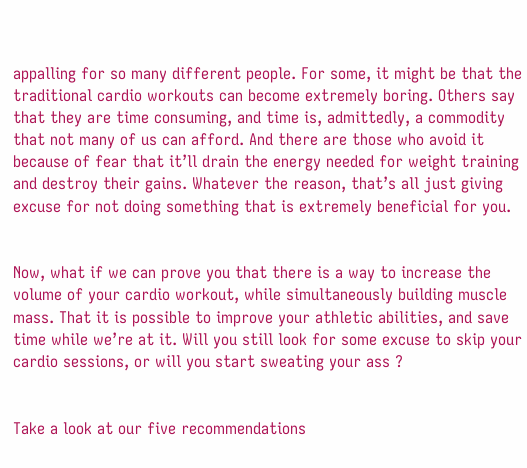appalling for so many different people. For some, it might be that the traditional cardio workouts can become extremely boring. Others say that they are time consuming, and time is, admittedly, a commodity that not many of us can afford. And there are those who avoid it because of fear that it’ll drain the energy needed for weight training and destroy their gains. Whatever the reason, that’s all just giving excuse for not doing something that is extremely beneficial for you.


Now, what if we can prove you that there is a way to increase the volume of your cardio workout, while simultaneously building muscle mass. That it is possible to improve your athletic abilities, and save time while we’re at it. Will you still look for some excuse to skip your cardio sessions, or will you start sweating your ass ?


Take a look at our five recommendations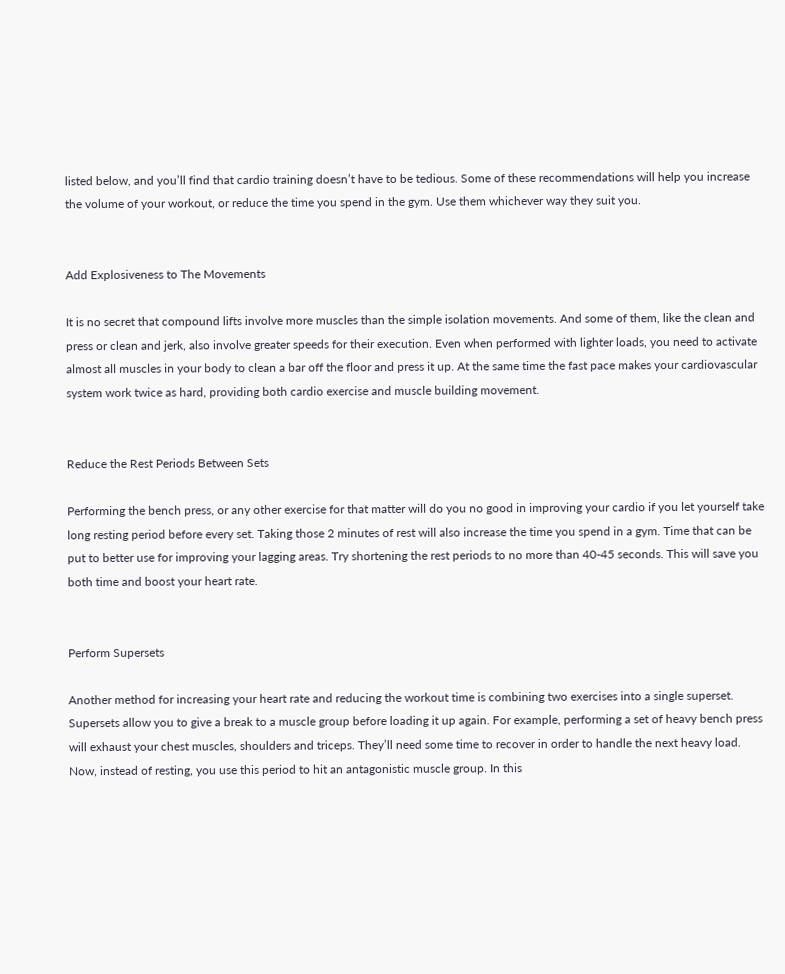listed below, and you’ll find that cardio training doesn’t have to be tedious. Some of these recommendations will help you increase the volume of your workout, or reduce the time you spend in the gym. Use them whichever way they suit you.


Add Explosiveness to The Movements

It is no secret that compound lifts involve more muscles than the simple isolation movements. And some of them, like the clean and press or clean and jerk, also involve greater speeds for their execution. Even when performed with lighter loads, you need to activate almost all muscles in your body to clean a bar off the floor and press it up. At the same time the fast pace makes your cardiovascular system work twice as hard, providing both cardio exercise and muscle building movement.


Reduce the Rest Periods Between Sets

Performing the bench press, or any other exercise for that matter will do you no good in improving your cardio if you let yourself take long resting period before every set. Taking those 2 minutes of rest will also increase the time you spend in a gym. Time that can be put to better use for improving your lagging areas. Try shortening the rest periods to no more than 40-45 seconds. This will save you both time and boost your heart rate.


Perform Supersets

Another method for increasing your heart rate and reducing the workout time is combining two exercises into a single superset. Supersets allow you to give a break to a muscle group before loading it up again. For example, performing a set of heavy bench press will exhaust your chest muscles, shoulders and triceps. They’ll need some time to recover in order to handle the next heavy load. Now, instead of resting, you use this period to hit an antagonistic muscle group. In this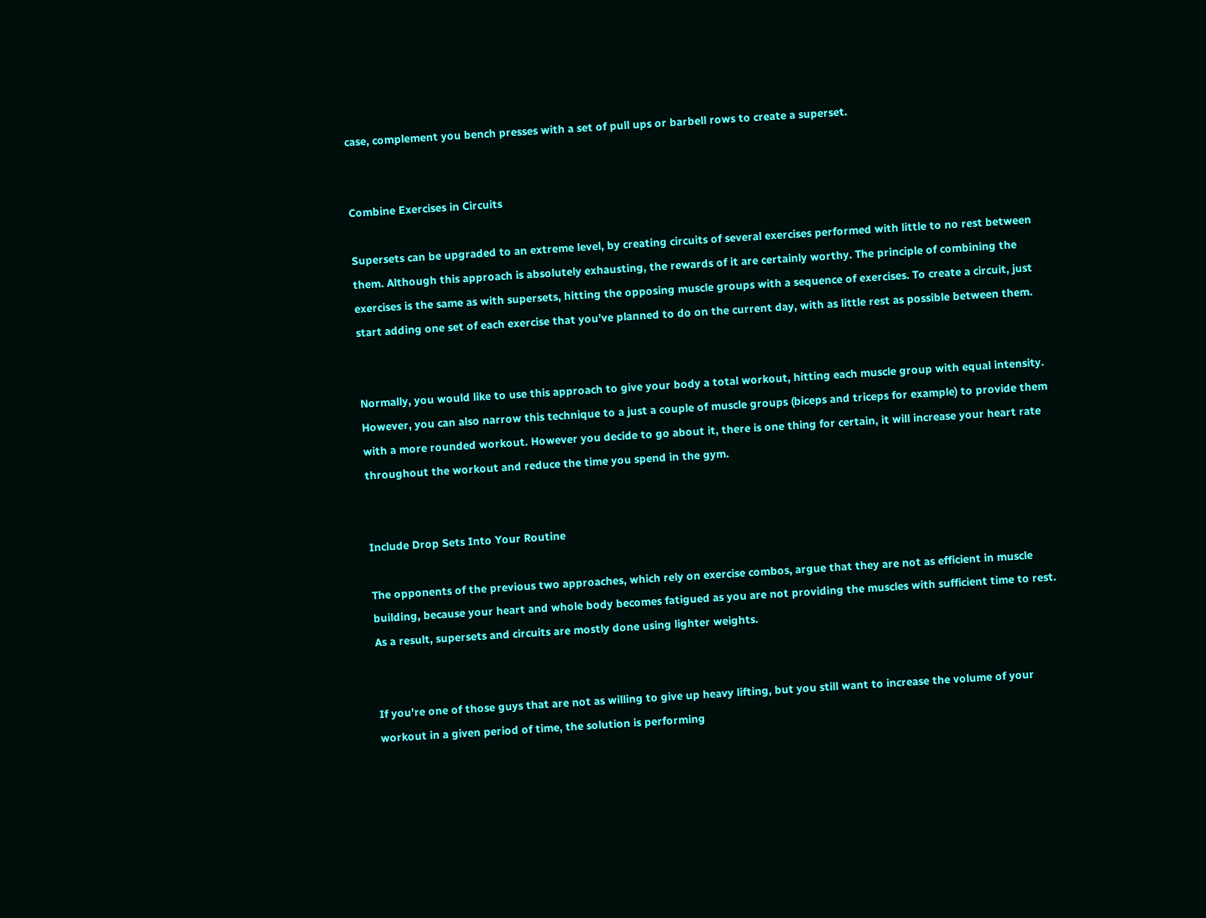case, complement you bench presses with a set of pull ups or barbell rows to create a superset.


Combine Exercises in Circuits

Supersets can be upgraded to an extreme level, by creating circuits of several exercises performed with little to no rest between them. Although this approach is absolutely exhausting, the rewards of it are certainly worthy. The principle of combining the exercises is the same as with supersets, hitting the opposing muscle groups with a sequence of exercises. To create a circuit, just start adding one set of each exercise that you’ve planned to do on the current day, with as little rest as possible between them.


Normally, you would like to use this approach to give your body a total workout, hitting each muscle group with equal intensity. However, you can also narrow this technique to a just a couple of muscle groups (biceps and triceps for example) to provide them with a more rounded workout. However you decide to go about it, there is one thing for certain, it will increase your heart rate throughout the workout and reduce the time you spend in the gym.


Include Drop Sets Into Your Routine

The opponents of the previous two approaches, which rely on exercise combos, argue that they are not as efficient in muscle building, because your heart and whole body becomes fatigued as you are not providing the muscles with sufficient time to rest. As a result, supersets and circuits are mostly done using lighter weights.


If you’re one of those guys that are not as willing to give up heavy lifting, but you still want to increase the volume of your workout in a given period of time, the solution is performing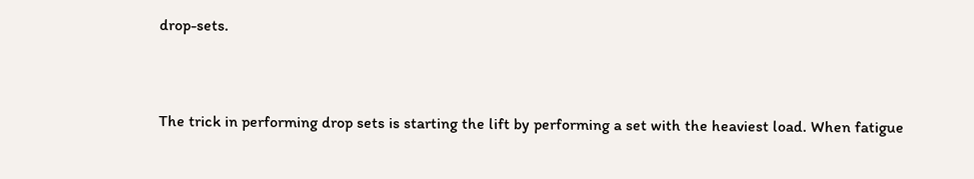drop-sets.


The trick in performing drop sets is starting the lift by performing a set with the heaviest load. When fatigue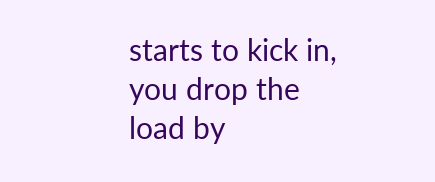starts to kick in, you drop the load by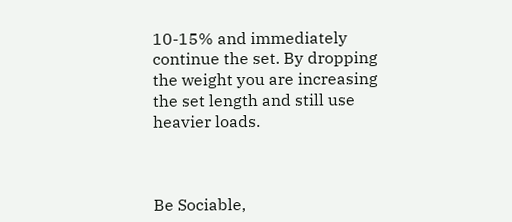10-15% and immediately continue the set. By dropping the weight you are increasing the set length and still use heavier loads.



Be Sociable,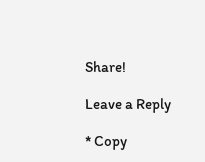Share!

Leave a Reply

* Copy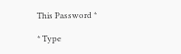This Password *

* Type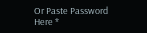Or Paste Password Here *